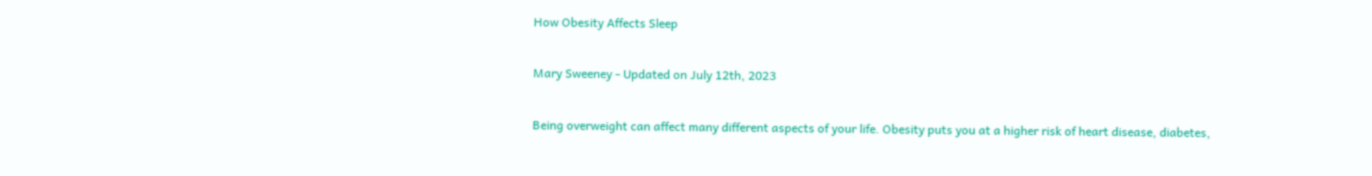How Obesity Affects Sleep

Mary Sweeney - Updated on July 12th, 2023

Being overweight can affect many different aspects of your life. Obesity puts you at a higher risk of heart disease, diabetes,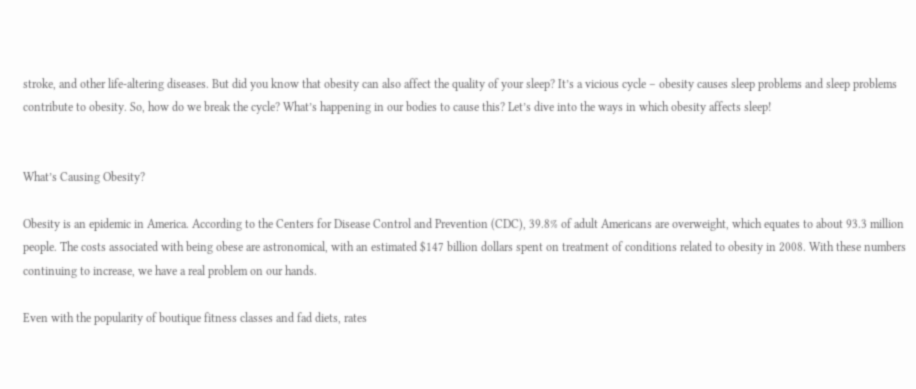stroke, and other life-altering diseases. But did you know that obesity can also affect the quality of your sleep? It’s a vicious cycle – obesity causes sleep problems and sleep problems contribute to obesity. So, how do we break the cycle? What’s happening in our bodies to cause this? Let’s dive into the ways in which obesity affects sleep!


What’s Causing Obesity?

Obesity is an epidemic in America. According to the Centers for Disease Control and Prevention (CDC), 39.8% of adult Americans are overweight, which equates to about 93.3 million people. The costs associated with being obese are astronomical, with an estimated $147 billion dollars spent on treatment of conditions related to obesity in 2008. With these numbers continuing to increase, we have a real problem on our hands.

Even with the popularity of boutique fitness classes and fad diets, rates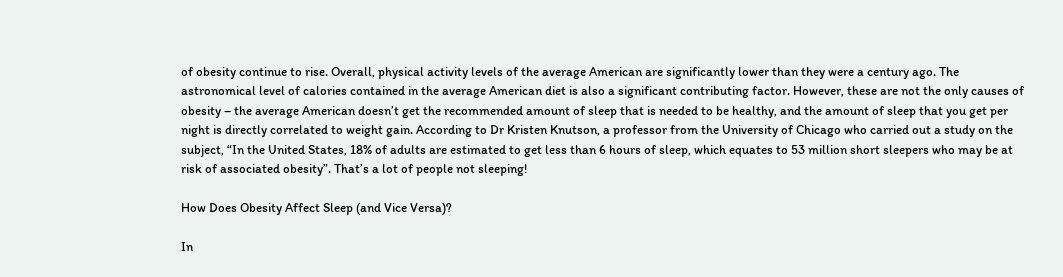of obesity continue to rise. Overall, physical activity levels of the average American are significantly lower than they were a century ago. The astronomical level of calories contained in the average American diet is also a significant contributing factor. However, these are not the only causes of obesity – the average American doesn’t get the recommended amount of sleep that is needed to be healthy, and the amount of sleep that you get per night is directly correlated to weight gain. According to Dr Kristen Knutson, a professor from the University of Chicago who carried out a study on the subject, “In the United States, 18% of adults are estimated to get less than 6 hours of sleep, which equates to 53 million short sleepers who may be at risk of associated obesity”. That’s a lot of people not sleeping!

How Does Obesity Affect Sleep (and Vice Versa)?

In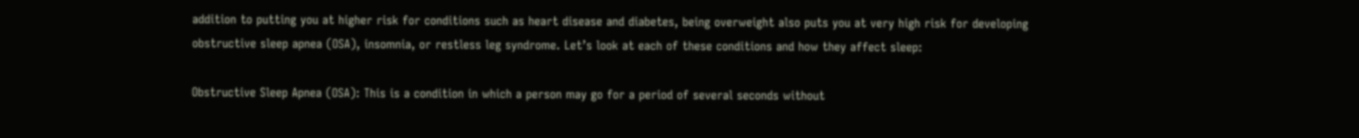addition to putting you at higher risk for conditions such as heart disease and diabetes, being overweight also puts you at very high risk for developing obstructive sleep apnea (OSA), insomnia, or restless leg syndrome. Let’s look at each of these conditions and how they affect sleep:

Obstructive Sleep Apnea (OSA): This is a condition in which a person may go for a period of several seconds without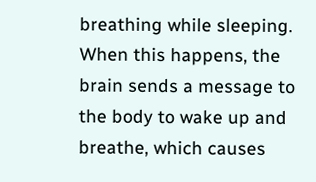breathing while sleeping. When this happens, the brain sends a message to the body to wake up and breathe, which causes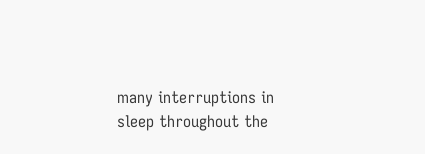many interruptions in sleep throughout the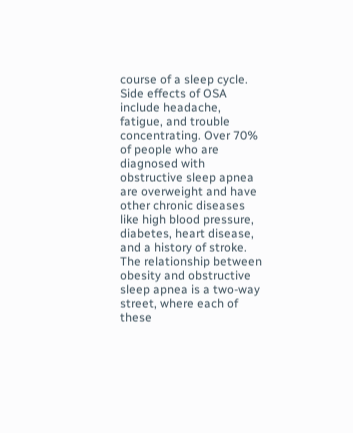course of a sleep cycle. Side effects of OSA include headache, fatigue, and trouble concentrating. Over 70% of people who are diagnosed with obstructive sleep apnea are overweight and have other chronic diseases like high blood pressure, diabetes, heart disease, and a history of stroke. The relationship between obesity and obstructive sleep apnea is a two-way street, where each of these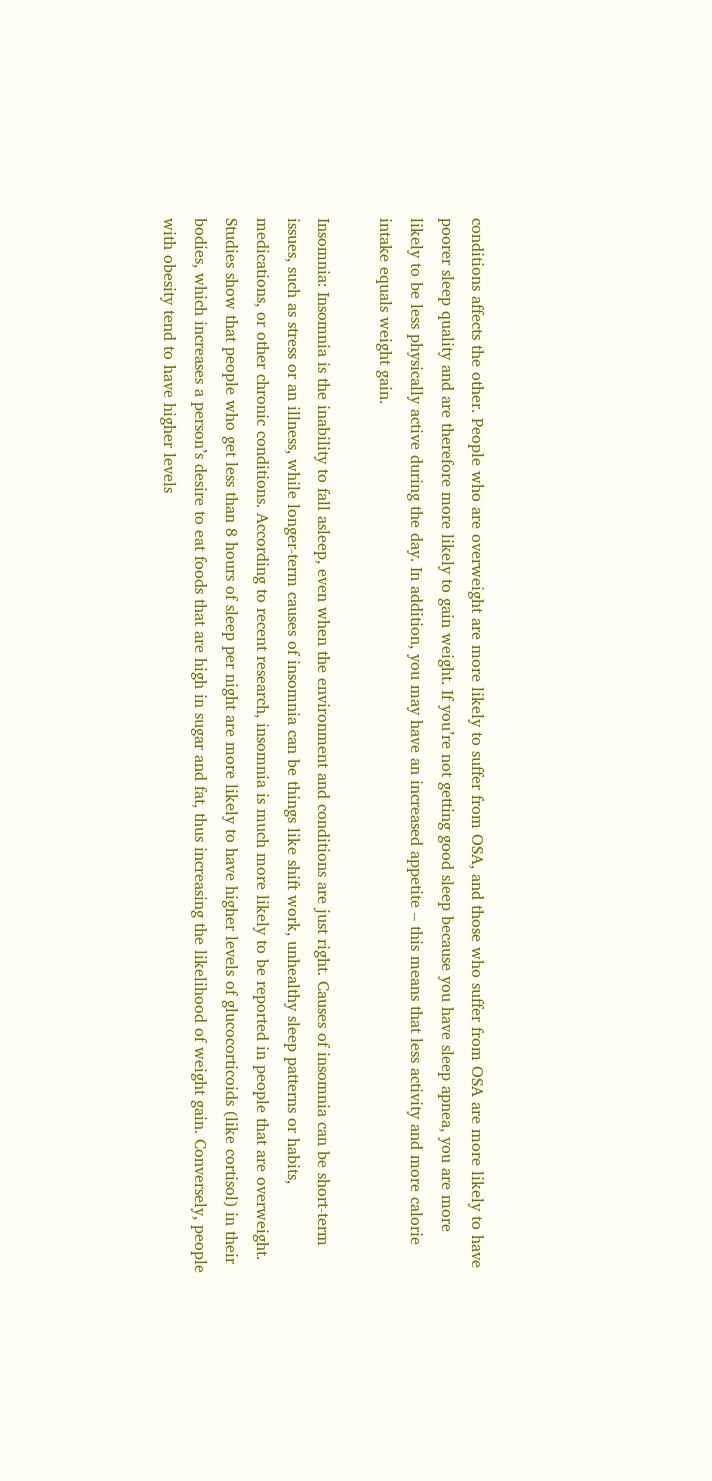conditions affects the other. People who are overweight are more likely to suffer from OSA, and those who suffer from OSA are more likely to have poorer sleep quality and are therefore more likely to gain weight. If you’re not getting good sleep because you have sleep apnea, you are more likely to be less physically active during the day. In addition, you may have an increased appetite – this means that less activity and more calorie intake equals weight gain.

Insomnia: Insomnia is the inability to fall asleep, even when the environment and conditions are just right. Causes of insomnia can be short-term issues, such as stress or an illness, while longer-term causes of insomnia can be things like shift work, unhealthy sleep patterns or habits, medications, or other chronic conditions. According to recent research, insomnia is much more likely to be reported in people that are overweight. Studies show that people who get less than 8 hours of sleep per night are more likely to have higher levels of glucocorticoids (like cortisol) in their bodies, which increases a person’s desire to eat foods that are high in sugar and fat, thus increasing the likelihood of weight gain. Conversely, people with obesity tend to have higher levels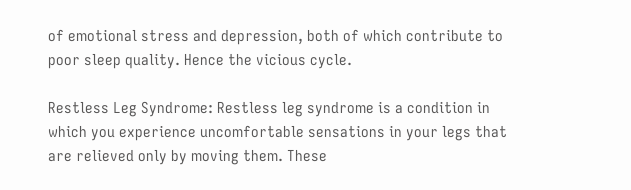of emotional stress and depression, both of which contribute to poor sleep quality. Hence the vicious cycle.

Restless Leg Syndrome: Restless leg syndrome is a condition in which you experience uncomfortable sensations in your legs that are relieved only by moving them. These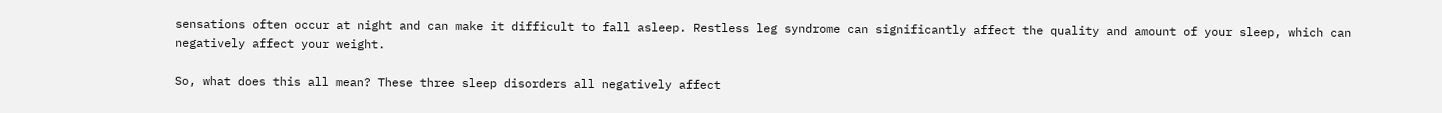sensations often occur at night and can make it difficult to fall asleep. Restless leg syndrome can significantly affect the quality and amount of your sleep, which can negatively affect your weight.

So, what does this all mean? These three sleep disorders all negatively affect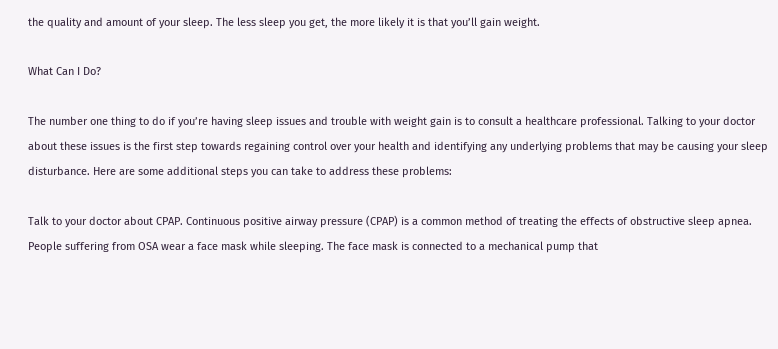the quality and amount of your sleep. The less sleep you get, the more likely it is that you’ll gain weight.

What Can I Do?

The number one thing to do if you’re having sleep issues and trouble with weight gain is to consult a healthcare professional. Talking to your doctor about these issues is the first step towards regaining control over your health and identifying any underlying problems that may be causing your sleep disturbance. Here are some additional steps you can take to address these problems:

Talk to your doctor about CPAP. Continuous positive airway pressure (CPAP) is a common method of treating the effects of obstructive sleep apnea. People suffering from OSA wear a face mask while sleeping. The face mask is connected to a mechanical pump that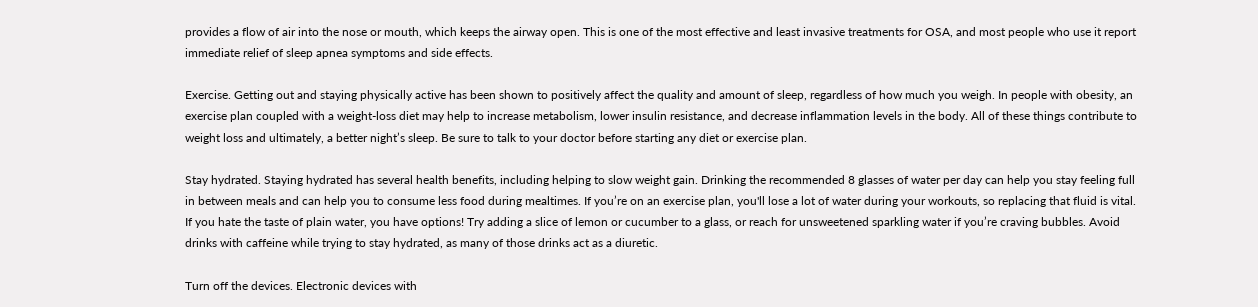provides a flow of air into the nose or mouth, which keeps the airway open. This is one of the most effective and least invasive treatments for OSA, and most people who use it report immediate relief of sleep apnea symptoms and side effects.

Exercise. Getting out and staying physically active has been shown to positively affect the quality and amount of sleep, regardless of how much you weigh. In people with obesity, an exercise plan coupled with a weight-loss diet may help to increase metabolism, lower insulin resistance, and decrease inflammation levels in the body. All of these things contribute to weight loss and ultimately, a better night’s sleep. Be sure to talk to your doctor before starting any diet or exercise plan.

Stay hydrated. Staying hydrated has several health benefits, including helping to slow weight gain. Drinking the recommended 8 glasses of water per day can help you stay feeling full in between meals and can help you to consume less food during mealtimes. If you’re on an exercise plan, you'll lose a lot of water during your workouts, so replacing that fluid is vital. If you hate the taste of plain water, you have options! Try adding a slice of lemon or cucumber to a glass, or reach for unsweetened sparkling water if you’re craving bubbles. Avoid drinks with caffeine while trying to stay hydrated, as many of those drinks act as a diuretic.

Turn off the devices. Electronic devices with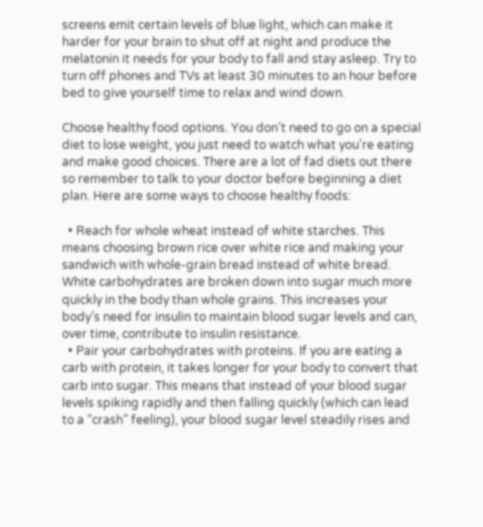screens emit certain levels of blue light, which can make it harder for your brain to shut off at night and produce the melatonin it needs for your body to fall and stay asleep. Try to turn off phones and TVs at least 30 minutes to an hour before bed to give yourself time to relax and wind down.

Choose healthy food options. You don’t need to go on a special diet to lose weight, you just need to watch what you’re eating and make good choices. There are a lot of fad diets out there so remember to talk to your doctor before beginning a diet plan. Here are some ways to choose healthy foods:

  • Reach for whole wheat instead of white starches. This means choosing brown rice over white rice and making your sandwich with whole-grain bread instead of white bread. White carbohydrates are broken down into sugar much more quickly in the body than whole grains. This increases your body’s need for insulin to maintain blood sugar levels and can, over time, contribute to insulin resistance.
  • Pair your carbohydrates with proteins. If you are eating a carb with protein, it takes longer for your body to convert that carb into sugar. This means that instead of your blood sugar levels spiking rapidly and then falling quickly (which can lead to a “crash” feeling), your blood sugar level steadily rises and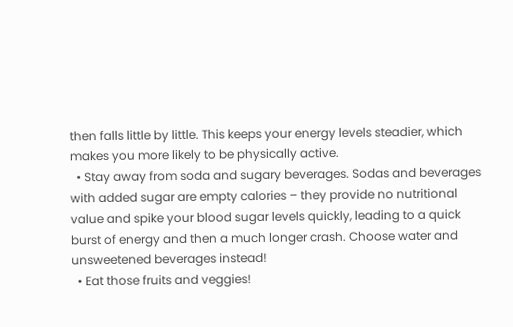then falls little by little. This keeps your energy levels steadier, which makes you more likely to be physically active.
  • Stay away from soda and sugary beverages. Sodas and beverages with added sugar are empty calories – they provide no nutritional value and spike your blood sugar levels quickly, leading to a quick burst of energy and then a much longer crash. Choose water and unsweetened beverages instead!
  • Eat those fruits and veggies!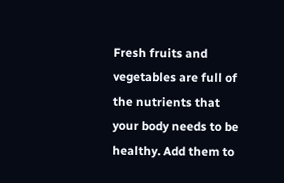Fresh fruits and vegetables are full of the nutrients that your body needs to be healthy. Add them to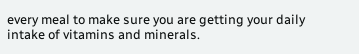every meal to make sure you are getting your daily intake of vitamins and minerals.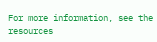For more information, see the resources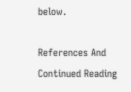below.

References And Continued Reading